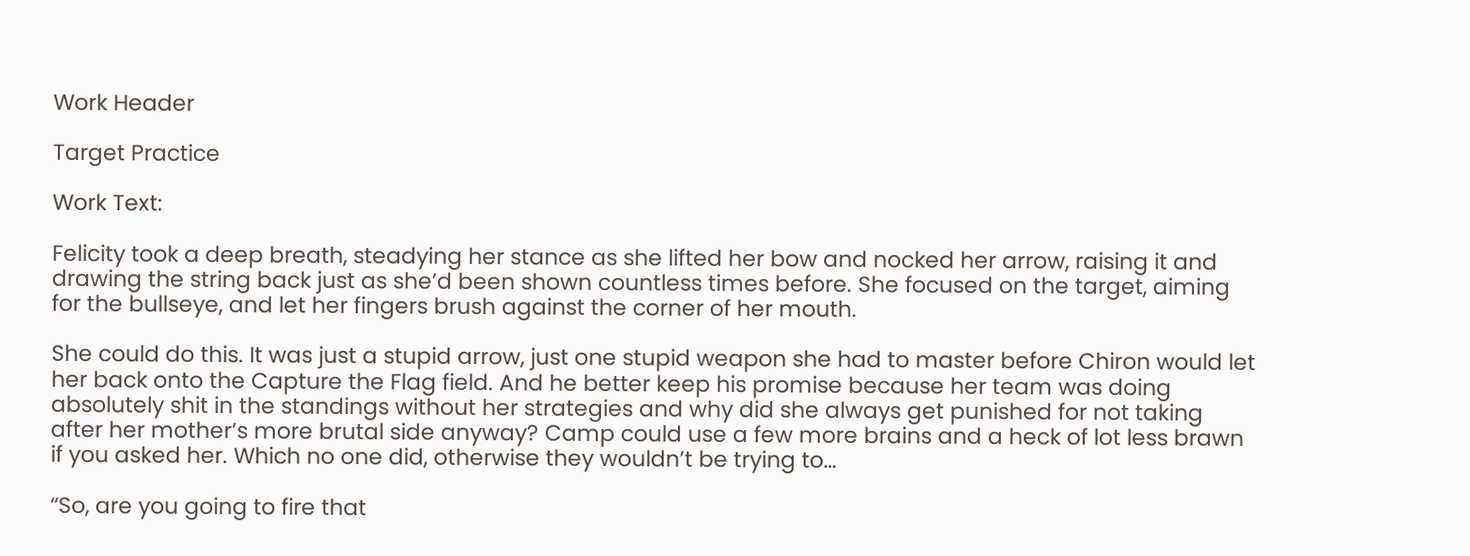Work Header

Target Practice

Work Text:

Felicity took a deep breath, steadying her stance as she lifted her bow and nocked her arrow, raising it and drawing the string back just as she’d been shown countless times before. She focused on the target, aiming for the bullseye, and let her fingers brush against the corner of her mouth.

She could do this. It was just a stupid arrow, just one stupid weapon she had to master before Chiron would let her back onto the Capture the Flag field. And he better keep his promise because her team was doing absolutely shit in the standings without her strategies and why did she always get punished for not taking after her mother’s more brutal side anyway? Camp could use a few more brains and a heck of lot less brawn if you asked her. Which no one did, otherwise they wouldn’t be trying to…

“So, are you going to fire that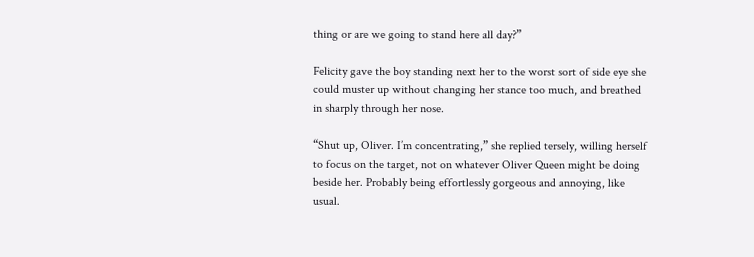thing or are we going to stand here all day?”

Felicity gave the boy standing next her to the worst sort of side eye she could muster up without changing her stance too much, and breathed in sharply through her nose.

“Shut up, Oliver. I’m concentrating,” she replied tersely, willing herself to focus on the target, not on whatever Oliver Queen might be doing beside her. Probably being effortlessly gorgeous and annoying, like usual.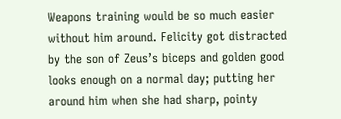Weapons training would be so much easier without him around. Felicity got distracted by the son of Zeus’s biceps and golden good looks enough on a normal day; putting her around him when she had sharp, pointy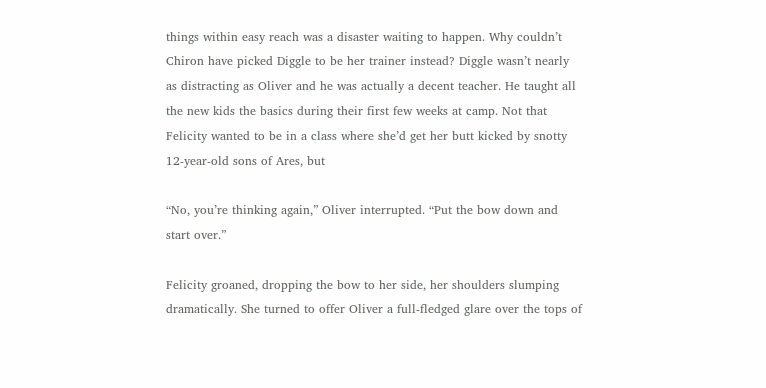things within easy reach was a disaster waiting to happen. Why couldn’t Chiron have picked Diggle to be her trainer instead? Diggle wasn’t nearly as distracting as Oliver and he was actually a decent teacher. He taught all the new kids the basics during their first few weeks at camp. Not that Felicity wanted to be in a class where she’d get her butt kicked by snotty 12-year-old sons of Ares, but

“No, you’re thinking again,” Oliver interrupted. “Put the bow down and start over.”

Felicity groaned, dropping the bow to her side, her shoulders slumping dramatically. She turned to offer Oliver a full-fledged glare over the tops of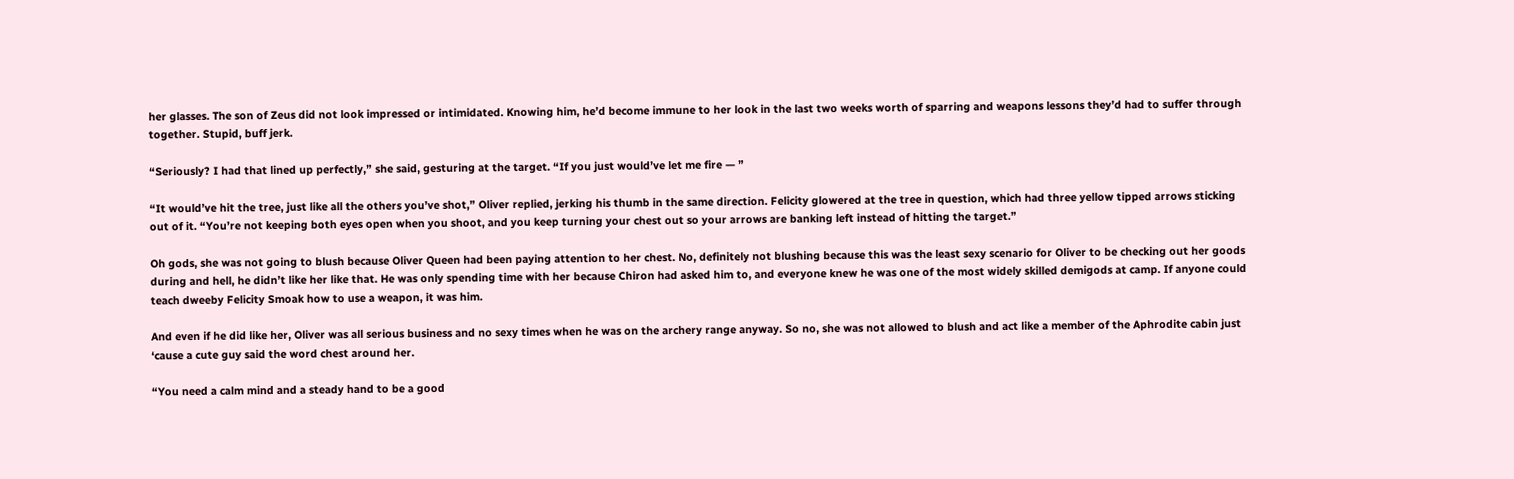her glasses. The son of Zeus did not look impressed or intimidated. Knowing him, he’d become immune to her look in the last two weeks worth of sparring and weapons lessons they’d had to suffer through together. Stupid, buff jerk.

“Seriously? I had that lined up perfectly,” she said, gesturing at the target. “If you just would’ve let me fire — ”

“It would’ve hit the tree, just like all the others you’ve shot,” Oliver replied, jerking his thumb in the same direction. Felicity glowered at the tree in question, which had three yellow tipped arrows sticking out of it. “You’re not keeping both eyes open when you shoot, and you keep turning your chest out so your arrows are banking left instead of hitting the target.”

Oh gods, she was not going to blush because Oliver Queen had been paying attention to her chest. No, definitely not blushing because this was the least sexy scenario for Oliver to be checking out her goods during and hell, he didn’t like her like that. He was only spending time with her because Chiron had asked him to, and everyone knew he was one of the most widely skilled demigods at camp. If anyone could teach dweeby Felicity Smoak how to use a weapon, it was him.

And even if he did like her, Oliver was all serious business and no sexy times when he was on the archery range anyway. So no, she was not allowed to blush and act like a member of the Aphrodite cabin just ‘cause a cute guy said the word chest around her.

“You need a calm mind and a steady hand to be a good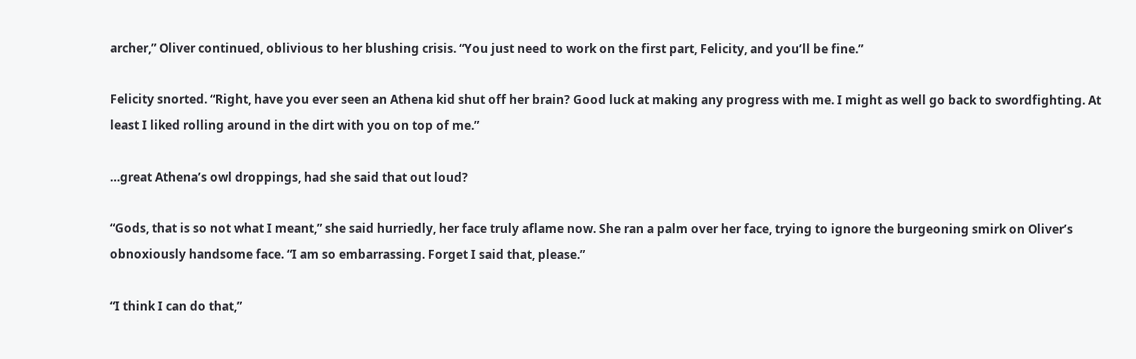archer,” Oliver continued, oblivious to her blushing crisis. “You just need to work on the first part, Felicity, and you’ll be fine.”

Felicity snorted. “Right, have you ever seen an Athena kid shut off her brain? Good luck at making any progress with me. I might as well go back to swordfighting. At least I liked rolling around in the dirt with you on top of me.”

…great Athena’s owl droppings, had she said that out loud?

“Gods, that is so not what I meant,” she said hurriedly, her face truly aflame now. She ran a palm over her face, trying to ignore the burgeoning smirk on Oliver’s obnoxiously handsome face. “I am so embarrassing. Forget I said that, please.”

“I think I can do that,”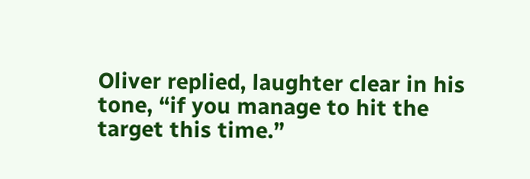Oliver replied, laughter clear in his tone, “if you manage to hit the target this time.”